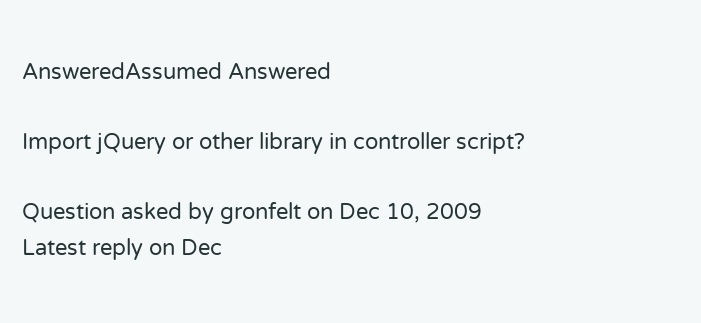AnsweredAssumed Answered

Import jQuery or other library in controller script?

Question asked by gronfelt on Dec 10, 2009
Latest reply on Dec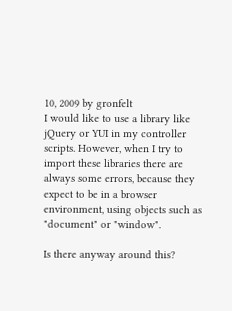10, 2009 by gronfelt
I would like to use a library like jQuery or YUI in my controller scripts. However, when I try to import these libraries there are always some errors, because they expect to be in a browser environment, using objects such as "document" or "window".

Is there anyway around this?